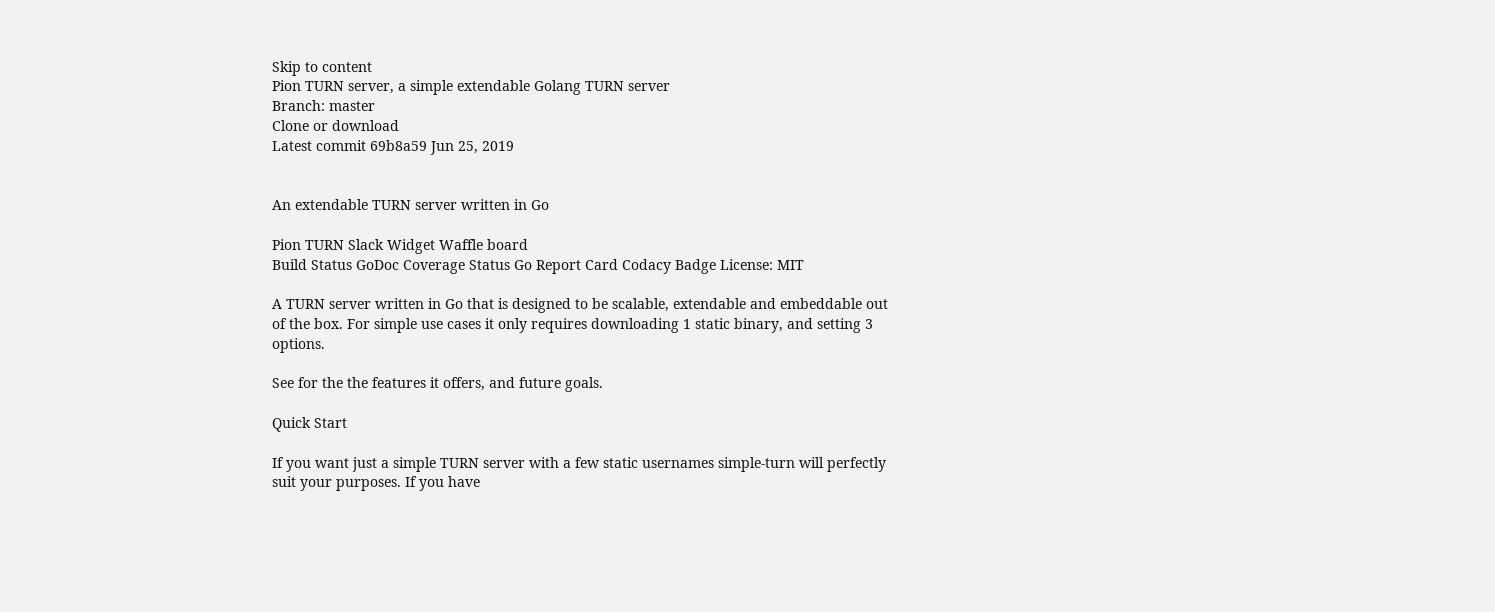Skip to content
Pion TURN server, a simple extendable Golang TURN server
Branch: master
Clone or download
Latest commit 69b8a59 Jun 25, 2019


An extendable TURN server written in Go

Pion TURN Slack Widget Waffle board
Build Status GoDoc Coverage Status Go Report Card Codacy Badge License: MIT

A TURN server written in Go that is designed to be scalable, extendable and embeddable out of the box. For simple use cases it only requires downloading 1 static binary, and setting 3 options.

See for the the features it offers, and future goals.

Quick Start

If you want just a simple TURN server with a few static usernames simple-turn will perfectly suit your purposes. If you have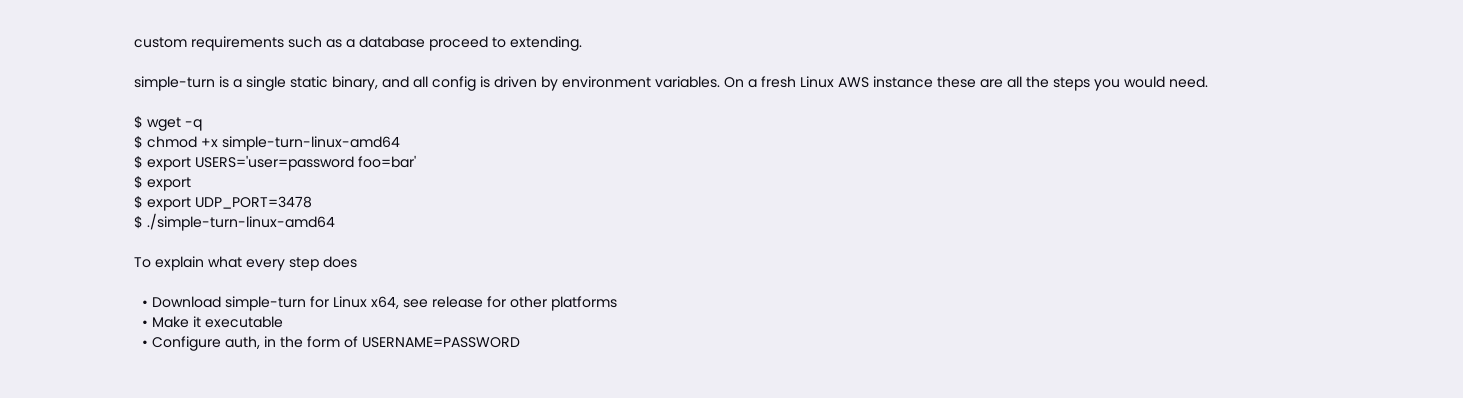custom requirements such as a database proceed to extending.

simple-turn is a single static binary, and all config is driven by environment variables. On a fresh Linux AWS instance these are all the steps you would need.

$ wget -q
$ chmod +x simple-turn-linux-amd64
$ export USERS='user=password foo=bar'
$ export
$ export UDP_PORT=3478
$ ./simple-turn-linux-amd64

To explain what every step does

  • Download simple-turn for Linux x64, see release for other platforms
  • Make it executable
  • Configure auth, in the form of USERNAME=PASSWORD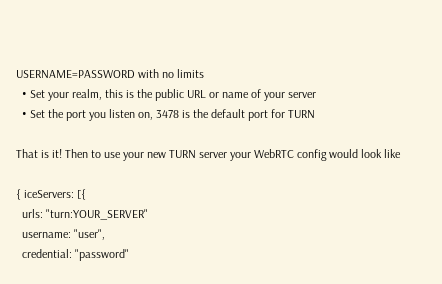USERNAME=PASSWORD with no limits
  • Set your realm, this is the public URL or name of your server
  • Set the port you listen on, 3478 is the default port for TURN

That is it! Then to use your new TURN server your WebRTC config would look like

{ iceServers: [{
  urls: "turn:YOUR_SERVER"
  username: "user",
  credential: "password"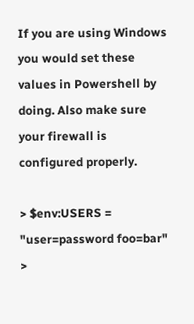If you are using Windows you would set these values in Powershell by doing. Also make sure your firewall is configured properly.

> $env:USERS = "user=password foo=bar"
>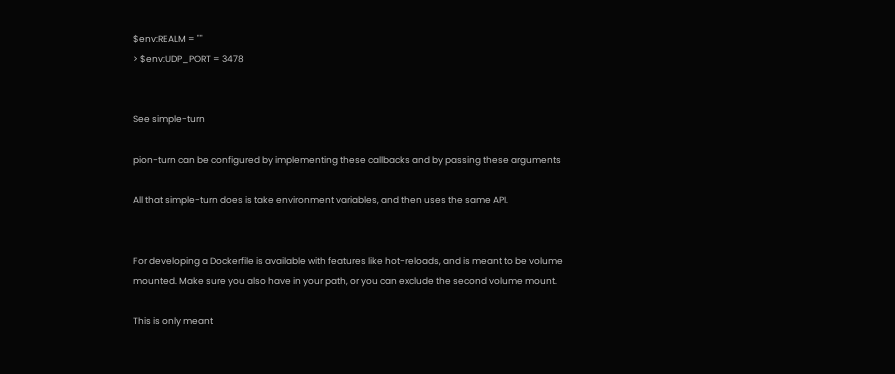$env:REALM = ""
> $env:UDP_PORT = 3478


See simple-turn

pion-turn can be configured by implementing these callbacks and by passing these arguments

All that simple-turn does is take environment variables, and then uses the same API.


For developing a Dockerfile is available with features like hot-reloads, and is meant to be volume mounted. Make sure you also have in your path, or you can exclude the second volume mount.

This is only meant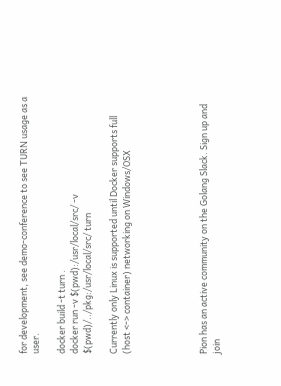for development, see demo-conference to see TURN usage as a user.

docker build -t turn .
docker run -v $(pwd):/usr/local/src/ -v $(pwd)/../pkg:/usr/local/src/ turn

Currently only Linux is supported until Docker supports full (host <-> container) networking on Windows/OSX





Pion has an active community on the Golang Slack. Sign up and join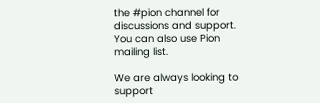the #pion channel for discussions and support. You can also use Pion mailing list.

We are always looking to support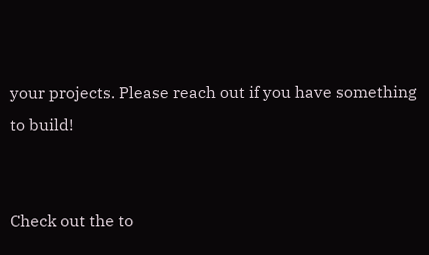your projects. Please reach out if you have something to build!


Check out the to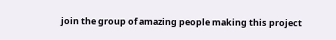join the group of amazing people making this project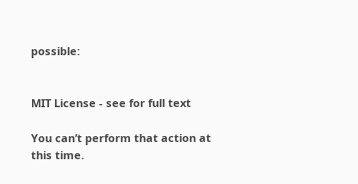possible:


MIT License - see for full text

You can’t perform that action at this time.